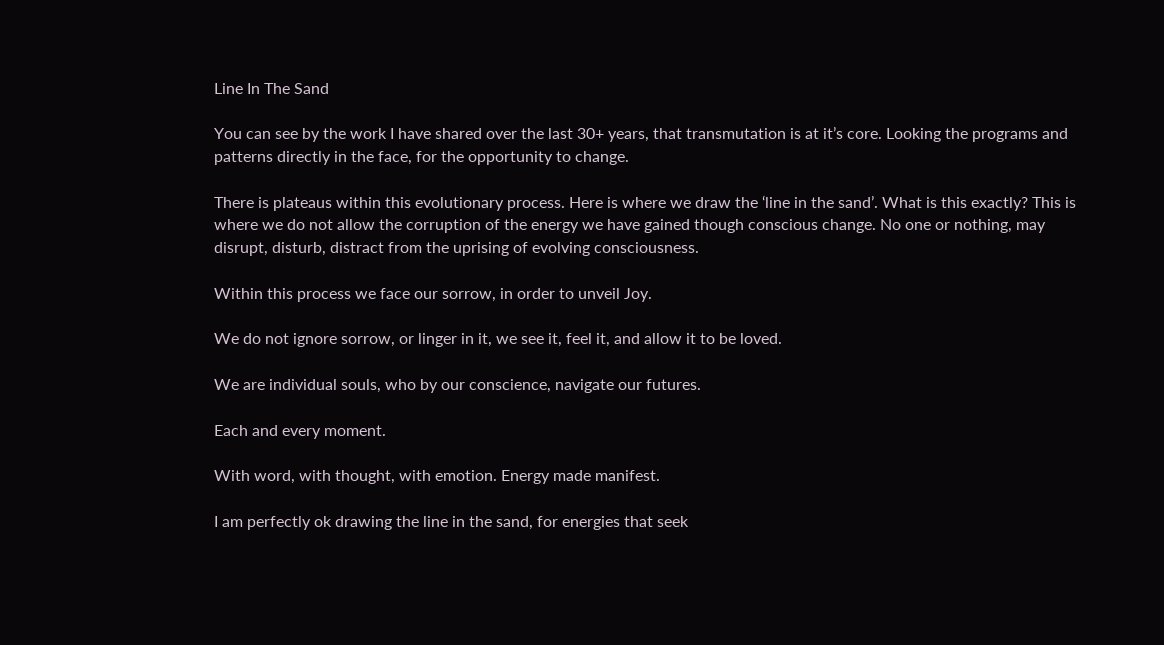Line In The Sand

You can see by the work I have shared over the last 30+ years, that transmutation is at it’s core. Looking the programs and patterns directly in the face, for the opportunity to change.

There is plateaus within this evolutionary process. Here is where we draw the ‘line in the sand’. What is this exactly? This is where we do not allow the corruption of the energy we have gained though conscious change. No one or nothing, may disrupt, disturb, distract from the uprising of evolving consciousness.

Within this process we face our sorrow, in order to unveil Joy.

We do not ignore sorrow, or linger in it, we see it, feel it, and allow it to be loved.

We are individual souls, who by our conscience, navigate our futures.

Each and every moment.

With word, with thought, with emotion. Energy made manifest.

I am perfectly ok drawing the line in the sand, for energies that seek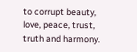to corrupt beauty, love, peace, trust, truth and harmony.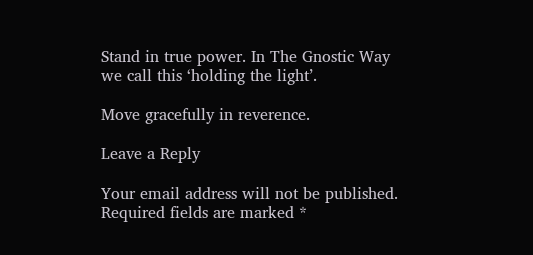Stand in true power. In The Gnostic Way we call this ‘holding the light’.

Move gracefully in reverence.

Leave a Reply

Your email address will not be published. Required fields are marked *